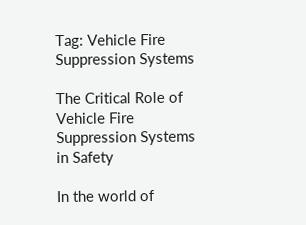Tag: Vehicle Fire Suppression Systems

The Critical Role of Vehicle Fire Suppression Systems in Safety

In the world of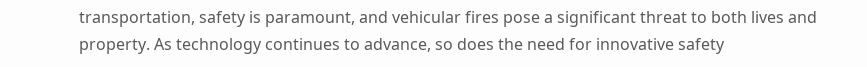transportation, safety is paramount, and vehicular fires pose a significant threat to both lives and property. As technology continues to advance, so does the need for innovative safety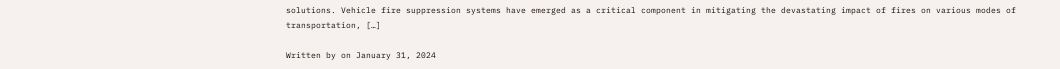solutions. Vehicle fire suppression systems have emerged as a critical component in mitigating the devastating impact of fires on various modes of transportation, […]

Written by on January 31, 2024